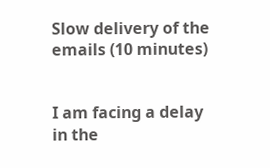Slow delivery of the emails (10 minutes)


I am facing a delay in the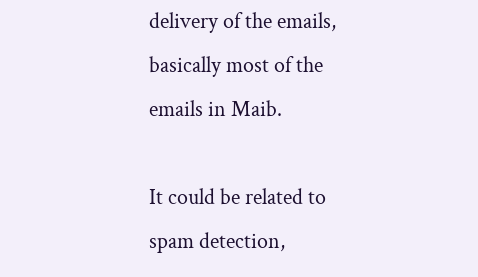delivery of the emails, basically most of the emails in Maib.

It could be related to spam detection,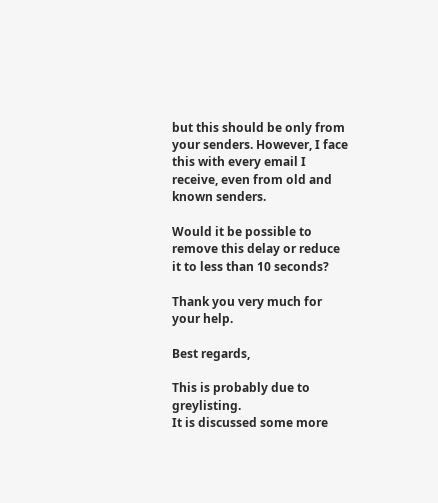but this should be only from your senders. However, I face this with every email I receive, even from old and known senders.

Would it be possible to remove this delay or reduce it to less than 10 seconds?

Thank you very much for your help.

Best regards,

This is probably due to greylisting.
It is discussed some more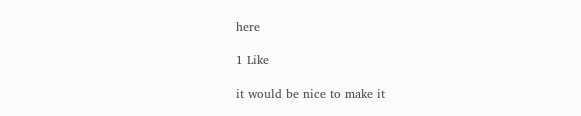here

1 Like

it would be nice to make it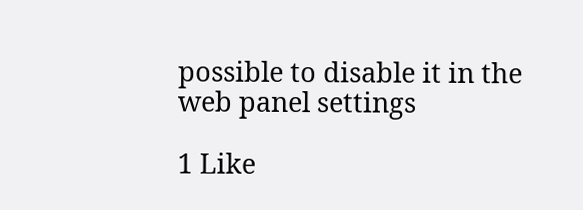possible to disable it in the web panel settings

1 Like